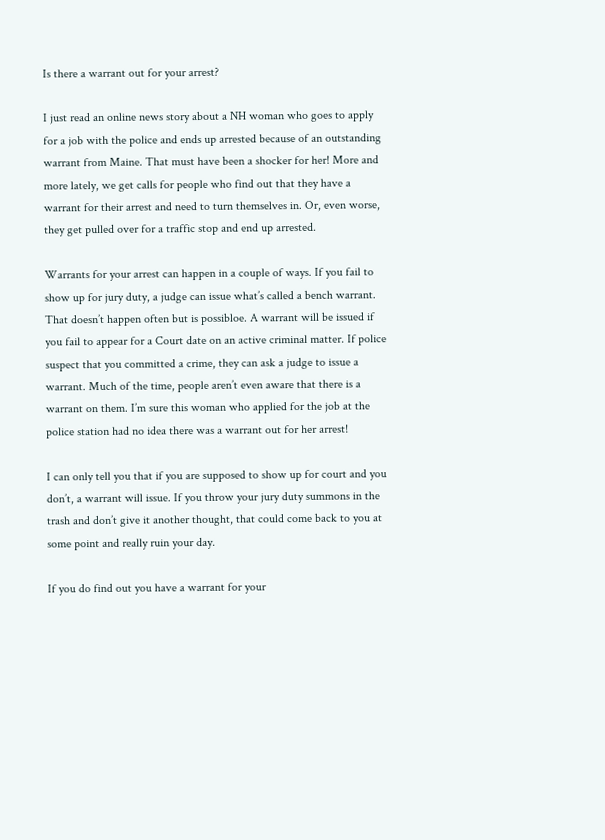Is there a warrant out for your arrest?

I just read an online news story about a NH woman who goes to apply for a job with the police and ends up arrested because of an outstanding warrant from Maine. That must have been a shocker for her! More and more lately, we get calls for people who find out that they have a warrant for their arrest and need to turn themselves in. Or, even worse, they get pulled over for a traffic stop and end up arrested.

Warrants for your arrest can happen in a couple of ways. If you fail to show up for jury duty, a judge can issue what’s called a bench warrant. That doesn’t happen often but is possibloe. A warrant will be issued if you fail to appear for a Court date on an active criminal matter. If police suspect that you committed a crime, they can ask a judge to issue a warrant. Much of the time, people aren’t even aware that there is a warrant on them. I’m sure this woman who applied for the job at the police station had no idea there was a warrant out for her arrest!

I can only tell you that if you are supposed to show up for court and you don’t, a warrant will issue. If you throw your jury duty summons in the trash and don’t give it another thought, that could come back to you at some point and really ruin your day.

If you do find out you have a warrant for your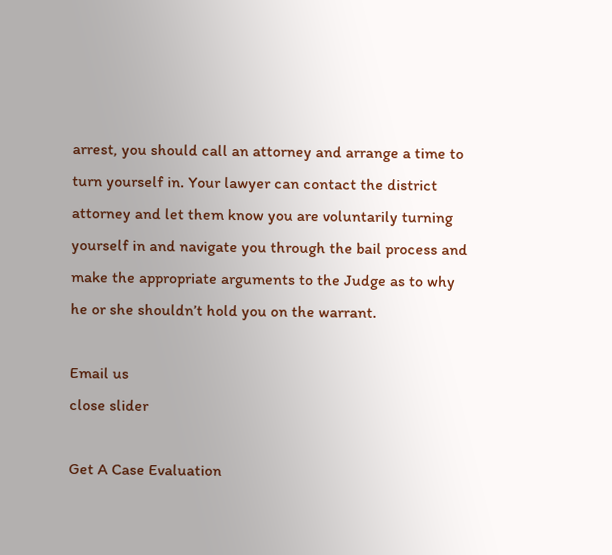arrest, you should call an attorney and arrange a time to turn yourself in. Your lawyer can contact the district attorney and let them know you are voluntarily turning yourself in and navigate you through the bail process and make the appropriate arguments to the Judge as to why he or she shouldn’t hold you on the warrant.

Email us
close slider

Get A Case Evaluation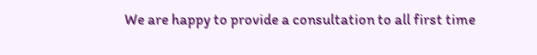We are happy to provide a consultation to all first time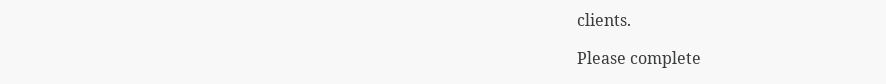clients.

Please complete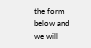the form below and we will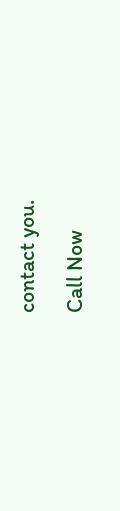contact you.

Call Now